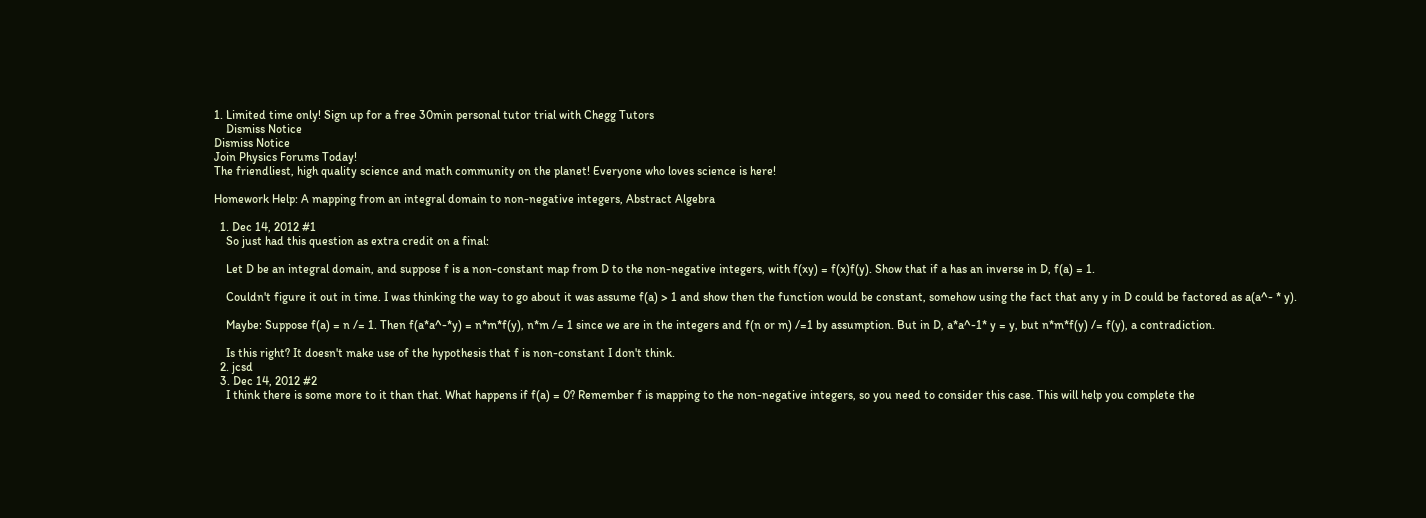1. Limited time only! Sign up for a free 30min personal tutor trial with Chegg Tutors
    Dismiss Notice
Dismiss Notice
Join Physics Forums Today!
The friendliest, high quality science and math community on the planet! Everyone who loves science is here!

Homework Help: A mapping from an integral domain to non-negative integers, Abstract Algebra

  1. Dec 14, 2012 #1
    So just had this question as extra credit on a final:

    Let D be an integral domain, and suppose f is a non-constant map from D to the non-negative integers, with f(xy) = f(x)f(y). Show that if a has an inverse in D, f(a) = 1.

    Couldn't figure it out in time. I was thinking the way to go about it was assume f(a) > 1 and show then the function would be constant, somehow using the fact that any y in D could be factored as a(a^- * y).

    Maybe: Suppose f(a) = n /= 1. Then f(a*a^-*y) = n*m*f(y), n*m /= 1 since we are in the integers and f(n or m) /=1 by assumption. But in D, a*a^-1* y = y, but n*m*f(y) /= f(y), a contradiction.

    Is this right? It doesn't make use of the hypothesis that f is non-constant I don't think.
  2. jcsd
  3. Dec 14, 2012 #2
    I think there is some more to it than that. What happens if f(a) = 0? Remember f is mapping to the non-negative integers, so you need to consider this case. This will help you complete the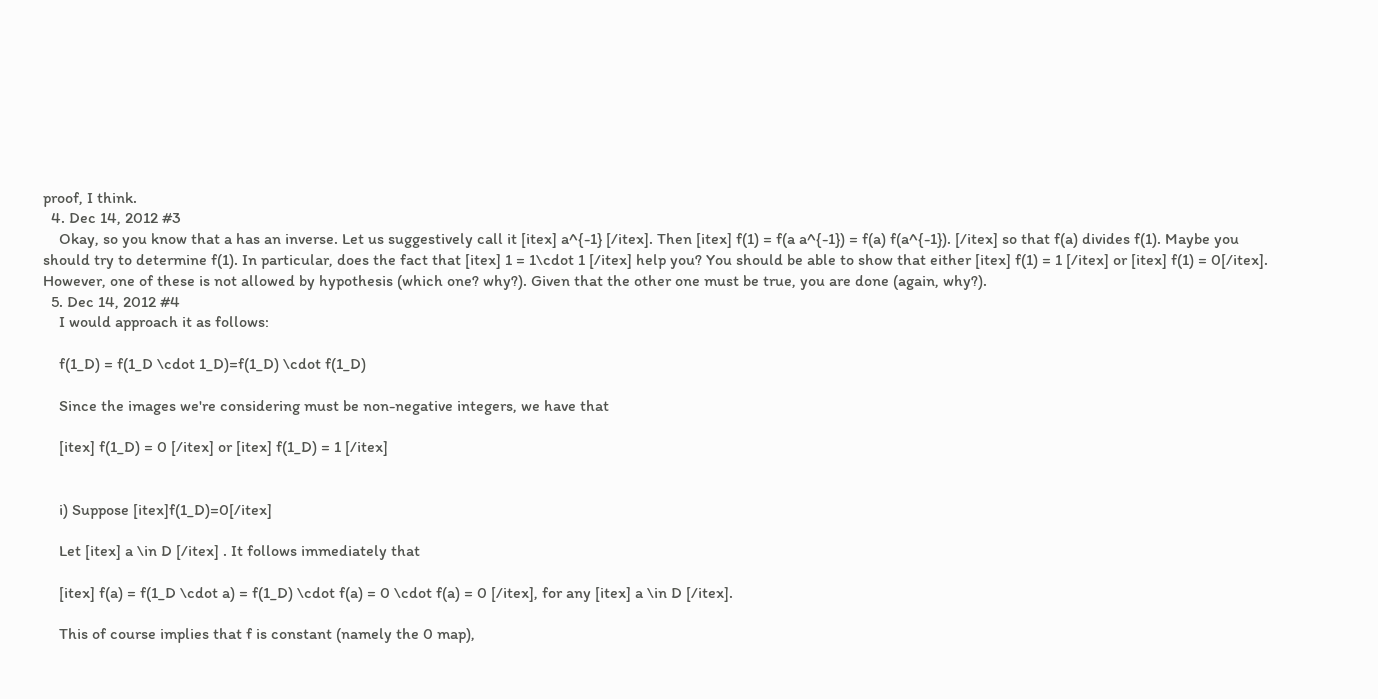proof, I think.
  4. Dec 14, 2012 #3
    Okay, so you know that a has an inverse. Let us suggestively call it [itex] a^{-1} [/itex]. Then [itex] f(1) = f(a a^{-1}) = f(a) f(a^{-1}). [/itex] so that f(a) divides f(1). Maybe you should try to determine f(1). In particular, does the fact that [itex] 1 = 1\cdot 1 [/itex] help you? You should be able to show that either [itex] f(1) = 1 [/itex] or [itex] f(1) = 0[/itex]. However, one of these is not allowed by hypothesis (which one? why?). Given that the other one must be true, you are done (again, why?).
  5. Dec 14, 2012 #4
    I would approach it as follows:

    f(1_D) = f(1_D \cdot 1_D)=f(1_D) \cdot f(1_D)

    Since the images we're considering must be non-negative integers, we have that

    [itex] f(1_D) = 0 [/itex] or [itex] f(1_D) = 1 [/itex]


    i) Suppose [itex]f(1_D)=0[/itex]

    Let [itex] a \in D [/itex] . It follows immediately that

    [itex] f(a) = f(1_D \cdot a) = f(1_D) \cdot f(a) = 0 \cdot f(a) = 0 [/itex], for any [itex] a \in D [/itex].

    This of course implies that f is constant (namely the 0 map),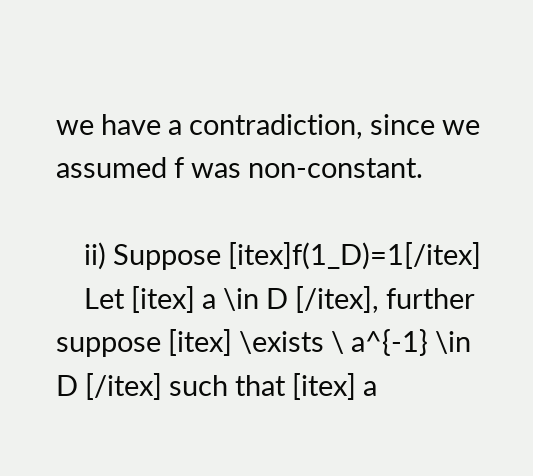we have a contradiction, since we assumed f was non-constant.

    ii) Suppose [itex]f(1_D)=1[/itex]
    Let [itex] a \in D [/itex], further suppose [itex] \exists \ a^{-1} \in D [/itex] such that [itex] a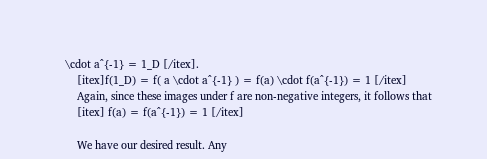\cdot a^{-1} = 1_D [/itex].
    [itex]f(1_D) = f( a \cdot a^{-1} ) = f(a) \cdot f(a^{-1}) = 1 [/itex]
    Again, since these images under f are non-negative integers, it follows that
    [itex] f(a) = f(a^{-1}) = 1 [/itex]

    We have our desired result. Any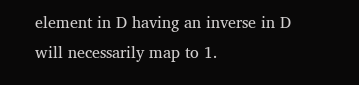element in D having an inverse in D will necessarily map to 1.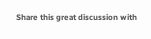Share this great discussion with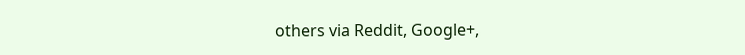others via Reddit, Google+,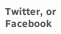Twitter, or Facebook